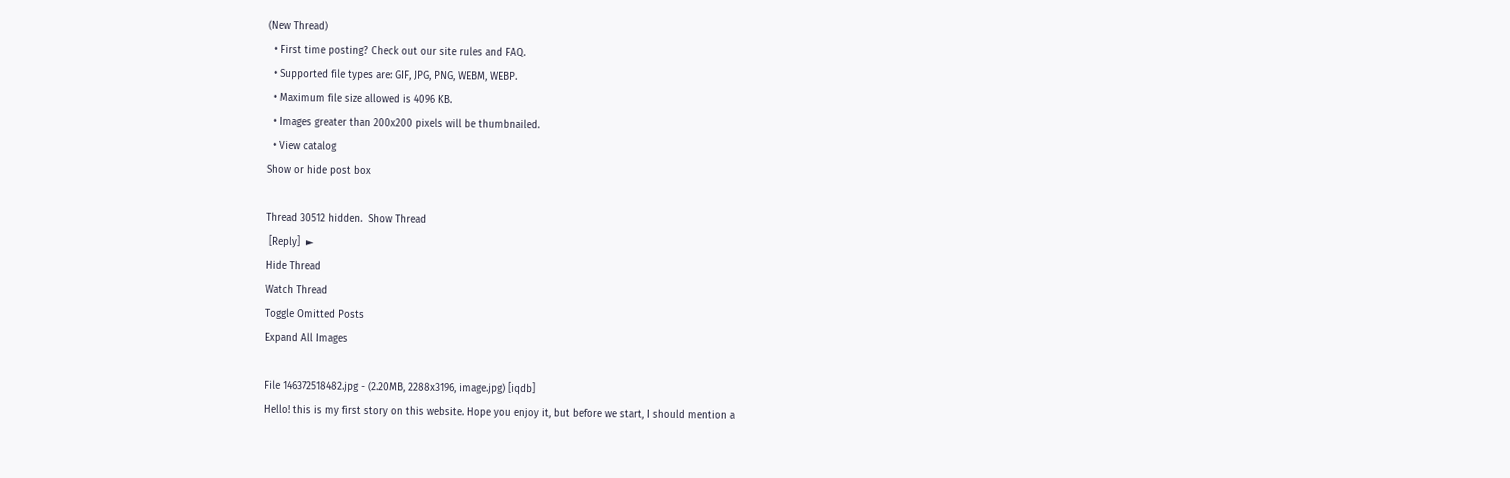(New Thread)
  • First time posting? Check out our site rules and FAQ.
  • Supported file types are: GIF, JPG, PNG, WEBM, WEBP.
  • Maximum file size allowed is 4096 KB.
  • Images greater than 200x200 pixels will be thumbnailed.
  • View catalog
Show or hide post box

Thread 30512 hidden.  Show Thread
 [Reply]  ►
Hide Thread
Watch Thread
Toggle Omitted Posts
Expand All Images

File 146372518482.jpg - (2.20MB, 2288x3196, image.jpg) [iqdb]
Hello! this is my first story on this website. Hope you enjoy it, but before we start, I should mention a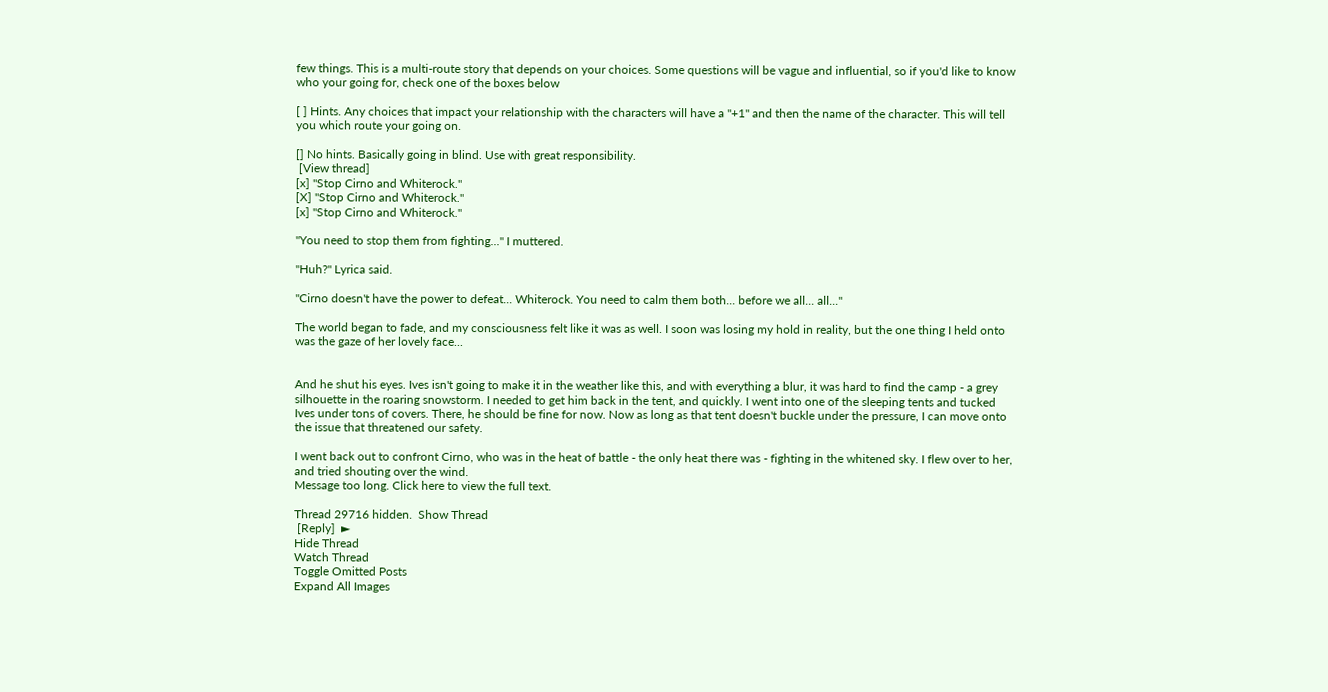few things. This is a multi-route story that depends on your choices. Some questions will be vague and influential, so if you'd like to know who your going for, check one of the boxes below

[ ] Hints. Any choices that impact your relationship with the characters will have a "+1" and then the name of the character. This will tell you which route your going on.

[] No hints. Basically going in blind. Use with great responsibility.
 [View thread]
[x] "Stop Cirno and Whiterock."
[X] "Stop Cirno and Whiterock."
[x] "Stop Cirno and Whiterock."

"You need to stop them from fighting..." I muttered.

"Huh?" Lyrica said.

"Cirno doesn't have the power to defeat... Whiterock. You need to calm them both... before we all... all..."

The world began to fade, and my consciousness felt like it was as well. I soon was losing my hold in reality, but the one thing I held onto was the gaze of her lovely face...


And he shut his eyes. Ives isn't going to make it in the weather like this, and with everything a blur, it was hard to find the camp - a grey silhouette in the roaring snowstorm. I needed to get him back in the tent, and quickly. I went into one of the sleeping tents and tucked Ives under tons of covers. There, he should be fine for now. Now as long as that tent doesn't buckle under the pressure, I can move onto the issue that threatened our safety.

I went back out to confront Cirno, who was in the heat of battle - the only heat there was - fighting in the whitened sky. I flew over to her, and tried shouting over the wind.
Message too long. Click here to view the full text.

Thread 29716 hidden.  Show Thread
 [Reply]  ►
Hide Thread
Watch Thread
Toggle Omitted Posts
Expand All Images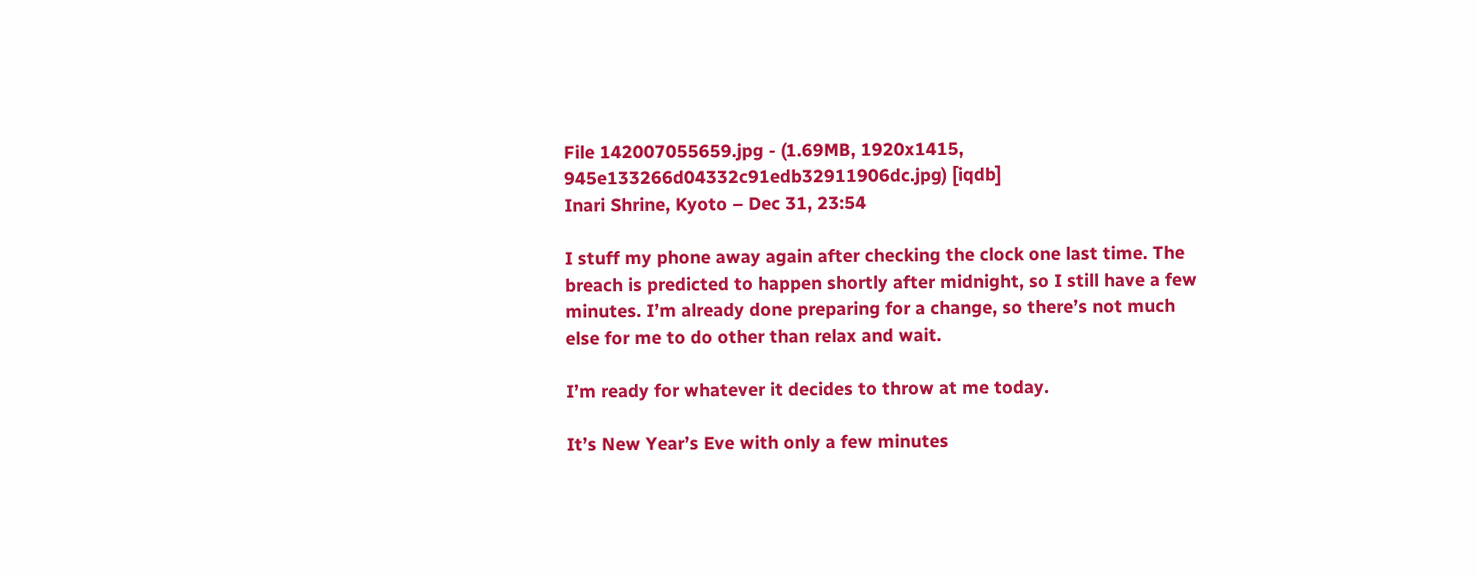File 142007055659.jpg - (1.69MB, 1920x1415, 945e133266d04332c91edb32911906dc.jpg) [iqdb]
Inari Shrine, Kyoto – Dec 31, 23:54

I stuff my phone away again after checking the clock one last time. The breach is predicted to happen shortly after midnight, so I still have a few minutes. I’m already done preparing for a change, so there’s not much else for me to do other than relax and wait.

I’m ready for whatever it decides to throw at me today.

It’s New Year’s Eve with only a few minutes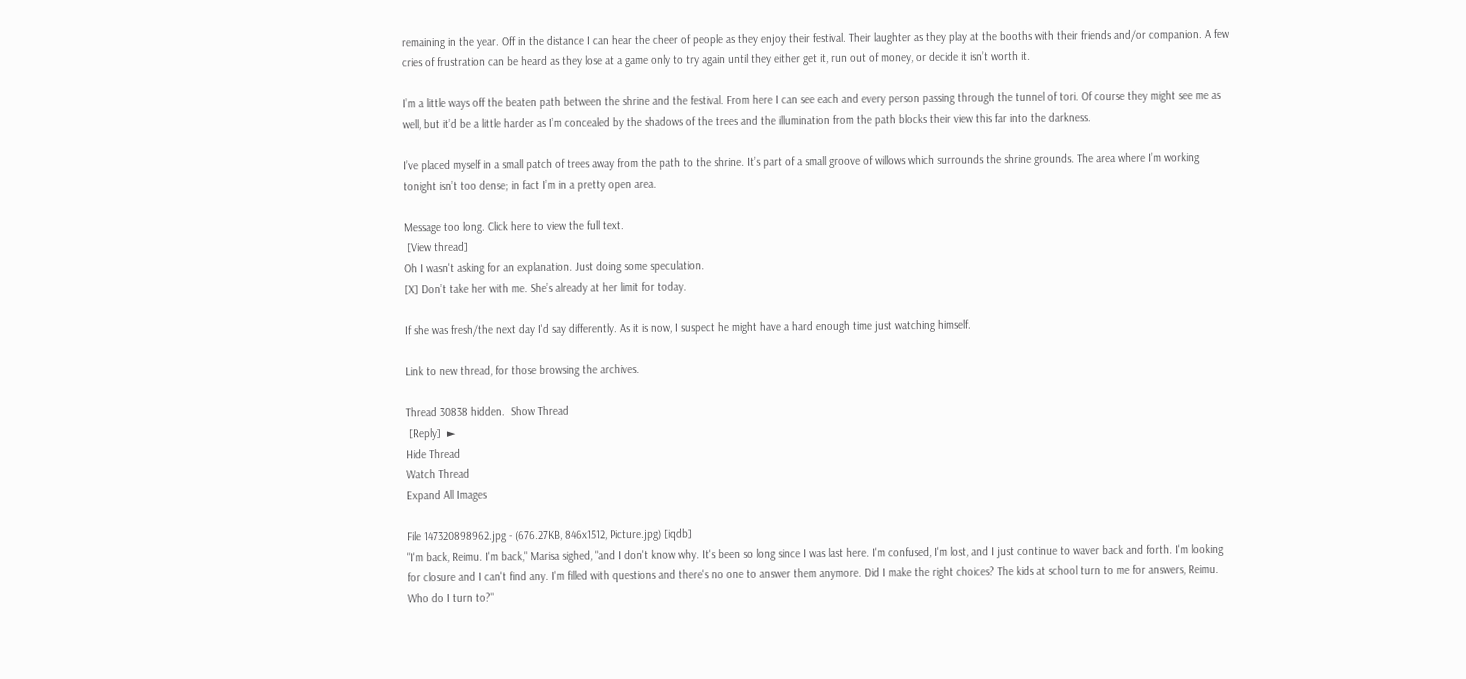remaining in the year. Off in the distance I can hear the cheer of people as they enjoy their festival. Their laughter as they play at the booths with their friends and/or companion. A few cries of frustration can be heard as they lose at a game only to try again until they either get it, run out of money, or decide it isn’t worth it.

I’m a little ways off the beaten path between the shrine and the festival. From here I can see each and every person passing through the tunnel of tori. Of course they might see me as well, but it’d be a little harder as I’m concealed by the shadows of the trees and the illumination from the path blocks their view this far into the darkness.

I’ve placed myself in a small patch of trees away from the path to the shrine. It’s part of a small groove of willows which surrounds the shrine grounds. The area where I’m working tonight isn’t too dense; in fact I’m in a pretty open area.

Message too long. Click here to view the full text.
 [View thread]
Oh I wasn't asking for an explanation. Just doing some speculation.
[X] Don’t take her with me. She’s already at her limit for today.

If she was fresh/the next day I'd say differently. As it is now, I suspect he might have a hard enough time just watching himself.

Link to new thread, for those browsing the archives.

Thread 30838 hidden.  Show Thread
 [Reply]  ►
Hide Thread
Watch Thread
Expand All Images

File 147320898962.jpg - (676.27KB, 846x1512, Picture.jpg) [iqdb]
"I'm back, Reimu. I'm back," Marisa sighed, "and I don't know why. It's been so long since I was last here. I'm confused, I'm lost, and I just continue to waver back and forth. I'm looking for closure and I can't find any. I'm filled with questions and there's no one to answer them anymore. Did I make the right choices? The kids at school turn to me for answers, Reimu. Who do I turn to?"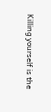Killing yourself is the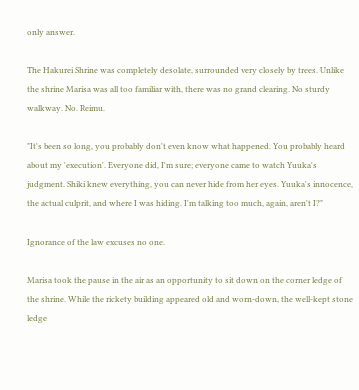only answer.

The Hakurei Shrine was completely desolate, surrounded very closely by trees. Unlike the shrine Marisa was all too familiar with, there was no grand clearing. No sturdy walkway. No. Reimu.

"It's been so long, you probably don't even know what happened. You probably heard about my 'execution'. Everyone did, I'm sure; everyone came to watch Yuuka's judgment. Shiki knew everything, you can never hide from her eyes. Yuuka's innocence, the actual culprit, and where I was hiding. I'm talking too much, again, aren't I?"

Ignorance of the law excuses no one.

Marisa took the pause in the air as an opportunity to sit down on the corner ledge of the shrine. While the rickety building appeared old and worn-down, the well-kept stone ledge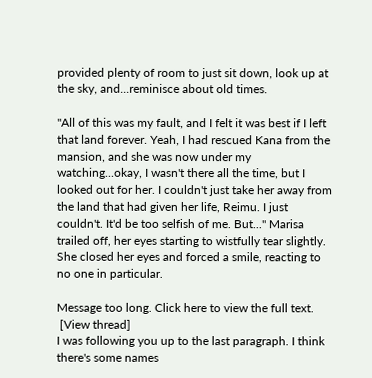provided plenty of room to just sit down, look up at the sky, and...reminisce about old times.

"All of this was my fault, and I felt it was best if I left that land forever. Yeah, I had rescued Kana from the mansion, and she was now under my watching...okay, I wasn't there all the time, but I looked out for her. I couldn't just take her away from the land that had given her life, Reimu. I just couldn't. It'd be too selfish of me. But..." Marisa trailed off, her eyes starting to wistfully tear slightly. She closed her eyes and forced a smile, reacting to no one in particular.

Message too long. Click here to view the full text.
 [View thread]
I was following you up to the last paragraph. I think there's some names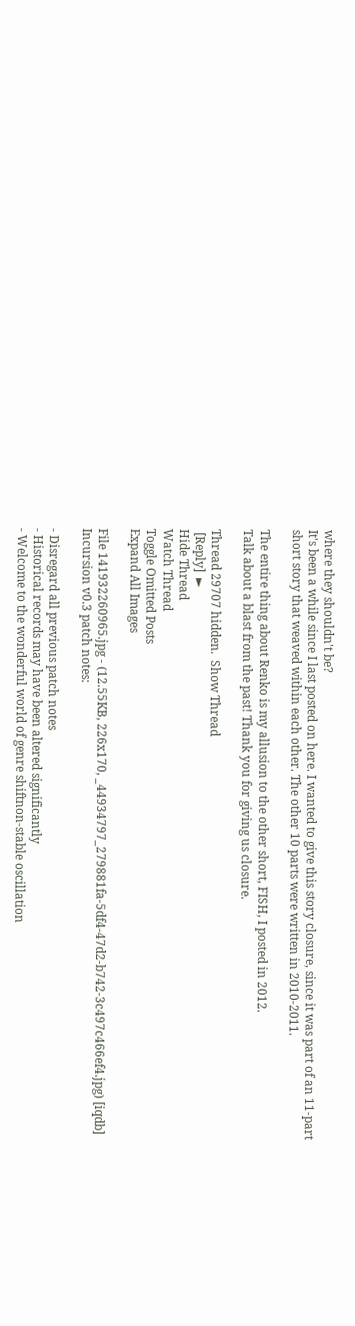where they shouldn't be?
It's been a while since I last posted on here. I wanted to give this story closure, since it was part of an 11-part short story that weaved within each other. The other 10 parts were written in 2010-2011.

The entire thing about Renko is my allusion to the other short, FISH, I posted in 2012.
Talk about a blast from the past! Thank you for giving us closure.

Thread 29707 hidden.  Show Thread
 [Reply]  ►
Hide Thread
Watch Thread
Toggle Omitted Posts
Expand All Images

File 141932260965.jpg - (12.55KB, 226x170, _44934797_279881fa-5df4-47d2-b742-3c497c466ef4.jpg) [iqdb]
Incursion v0.3 patch notes:

- Disregard all previous patch notes
- Historical records may have been altered significantly
- Welcome to the wonderful world of genre shiftnon-stable oscillation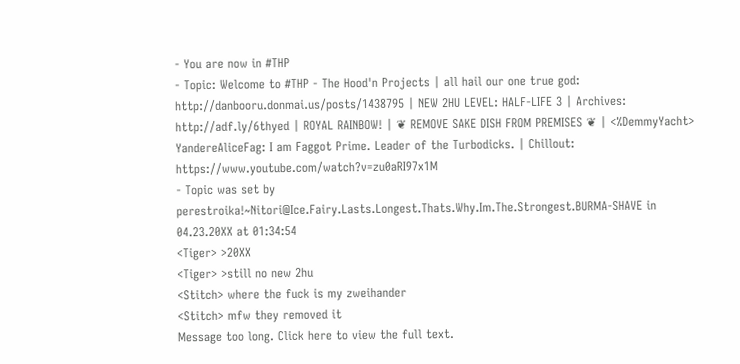- You are now in #THP
- Topic: Welcome to #THP - The Hood'n Projects | all hail our one true god: http://danbooru.donmai.us/posts/1438795 | NEW 2HU LEVEL: HALF-LIFE 3 | Archives: http://adf.ly/6thyed | ROYAL RAINBOW! | ❦ REMOVE SAKE DISH FROM PREMISES ❦ | <%DemmyYacht> YandereAliceFag: I am Faggot Prime. Leader of the Turbodicks. | Chillout: https://www.youtube.com/watch?v=zu0aRI97x1M
- Topic was set by perestroika!~Nitori@Ice.Fairy.Lasts.Longest.Thats.Why.Im.The.Strongest.BURMA-SHAVE in 04.23.20XX at 01:34:54
<Tiger> >20XX
<Tiger> >still no new 2hu
<Stitch> where the fuck is my zweihander
<Stitch> mfw they removed it
Message too long. Click here to view the full text.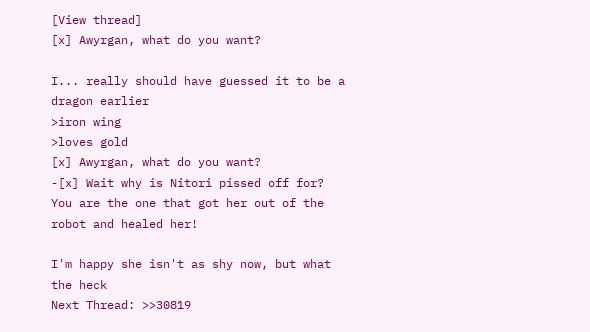[View thread]
[x] Awyrgan, what do you want?

I... really should have guessed it to be a dragon earlier
>iron wing
>loves gold
[x] Awyrgan, what do you want?
-[x] Wait why is Nitori pissed off for? You are the one that got her out of the robot and healed her!

I'm happy she isn't as shy now, but what the heck
Next Thread: >>30819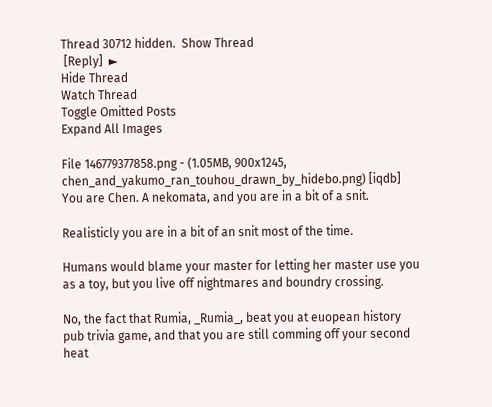Thread 30712 hidden.  Show Thread
 [Reply]  ►
Hide Thread
Watch Thread
Toggle Omitted Posts
Expand All Images

File 146779377858.png - (1.05MB, 900x1245, chen_and_yakumo_ran_touhou_drawn_by_hidebo.png) [iqdb]
You are Chen. A nekomata, and you are in a bit of a snit.

Realisticly you are in a bit of an snit most of the time.

Humans would blame your master for letting her master use you as a toy, but you live off nightmares and boundry crossing.

No, the fact that Rumia, _Rumia_, beat you at euopean history pub trivia game, and that you are still comming off your second heat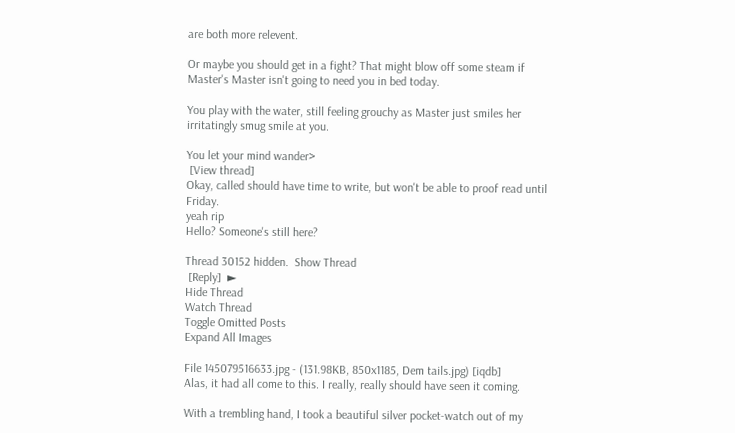are both more relevent.

Or maybe you should get in a fight? That might blow off some steam if Master's Master isn't going to need you in bed today.

You play with the water, still feeling grouchy as Master just smiles her irritatingly smug smile at you.

You let your mind wander>
 [View thread]
Okay, called should have time to write, but won't be able to proof read until Friday.
yeah rip
Hello? Someone's still here?

Thread 30152 hidden.  Show Thread
 [Reply]  ►
Hide Thread
Watch Thread
Toggle Omitted Posts
Expand All Images

File 145079516633.jpg - (131.98KB, 850x1185, Dem tails.jpg) [iqdb]
Alas, it had all come to this. I really, really should have seen it coming.

With a trembling hand, I took a beautiful silver pocket-watch out of my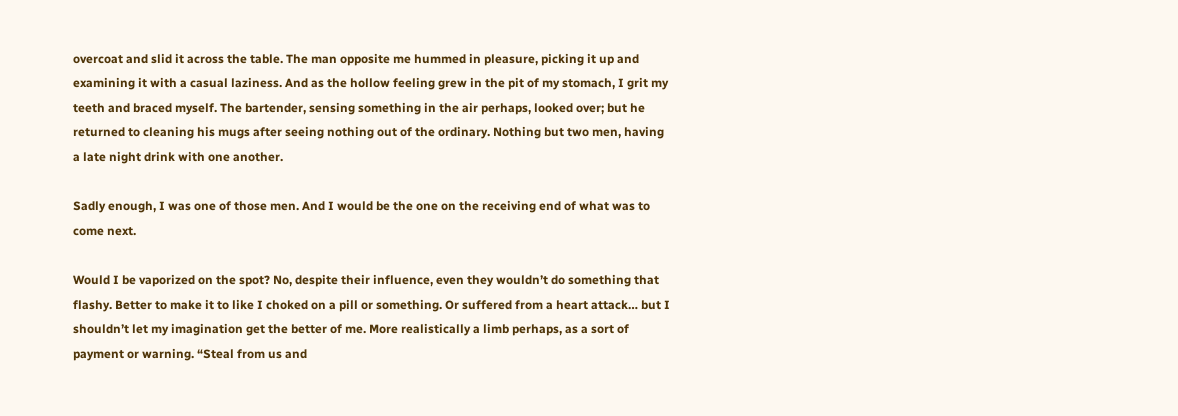overcoat and slid it across the table. The man opposite me hummed in pleasure, picking it up and examining it with a casual laziness. And as the hollow feeling grew in the pit of my stomach, I grit my teeth and braced myself. The bartender, sensing something in the air perhaps, looked over; but he returned to cleaning his mugs after seeing nothing out of the ordinary. Nothing but two men, having a late night drink with one another.

Sadly enough, I was one of those men. And I would be the one on the receiving end of what was to come next.

Would I be vaporized on the spot? No, despite their influence, even they wouldn’t do something that flashy. Better to make it to like I choked on a pill or something. Or suffered from a heart attack… but I shouldn’t let my imagination get the better of me. More realistically a limb perhaps, as a sort of payment or warning. “Steal from us and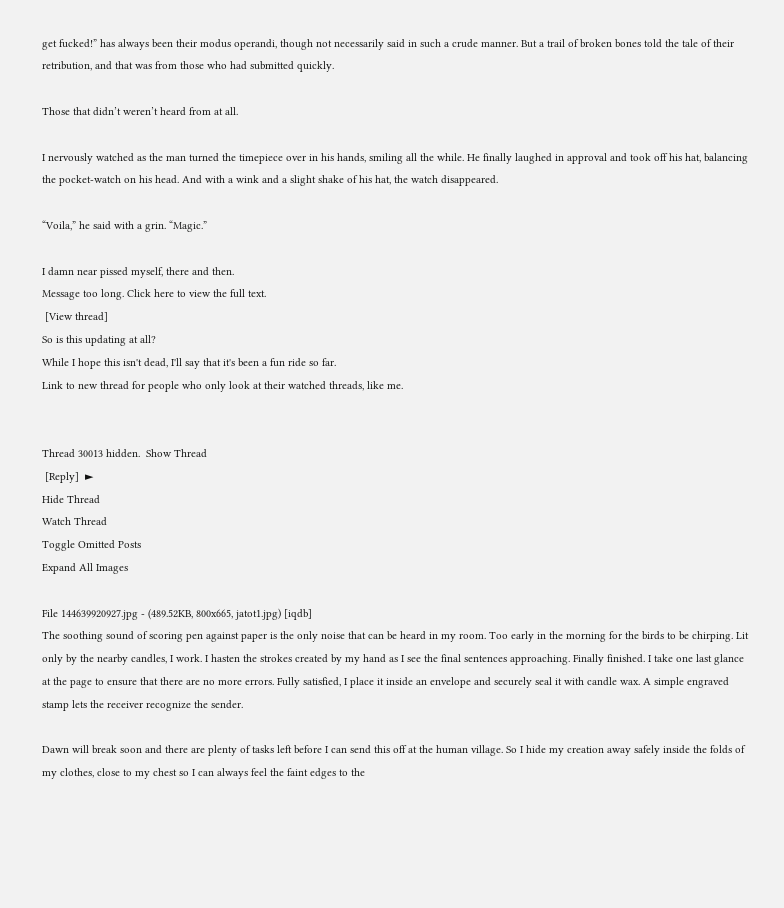get fucked!” has always been their modus operandi, though not necessarily said in such a crude manner. But a trail of broken bones told the tale of their retribution, and that was from those who had submitted quickly.

Those that didn’t weren’t heard from at all.

I nervously watched as the man turned the timepiece over in his hands, smiling all the while. He finally laughed in approval and took off his hat, balancing the pocket-watch on his head. And with a wink and a slight shake of his hat, the watch disappeared.

“Voila,” he said with a grin. “Magic.”

I damn near pissed myself, there and then.
Message too long. Click here to view the full text.
 [View thread]
So is this updating at all?
While I hope this isn't dead, I'll say that it's been a fun ride so far.
Link to new thread for people who only look at their watched threads, like me.


Thread 30013 hidden.  Show Thread
 [Reply]  ►
Hide Thread
Watch Thread
Toggle Omitted Posts
Expand All Images

File 144639920927.jpg - (489.52KB, 800x665, jatot1.jpg) [iqdb]
The soothing sound of scoring pen against paper is the only noise that can be heard in my room. Too early in the morning for the birds to be chirping. Lit only by the nearby candles, I work. I hasten the strokes created by my hand as I see the final sentences approaching. Finally finished. I take one last glance at the page to ensure that there are no more errors. Fully satisfied, I place it inside an envelope and securely seal it with candle wax. A simple engraved stamp lets the receiver recognize the sender.

Dawn will break soon and there are plenty of tasks left before I can send this off at the human village. So I hide my creation away safely inside the folds of my clothes, close to my chest so I can always feel the faint edges to the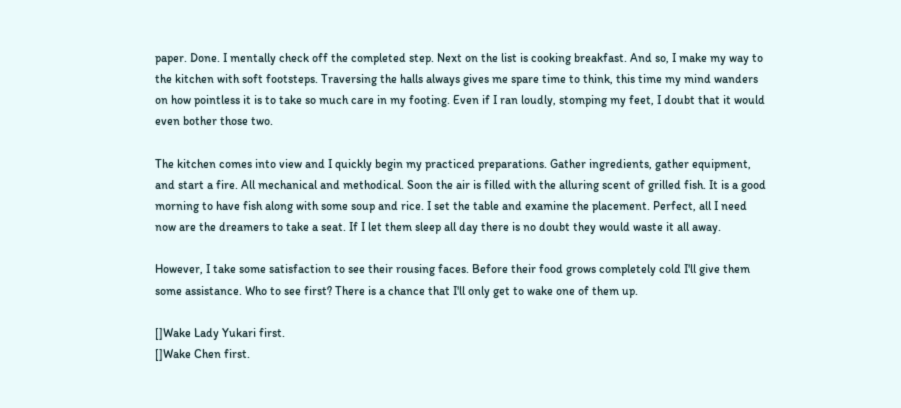paper. Done. I mentally check off the completed step. Next on the list is cooking breakfast. And so, I make my way to the kitchen with soft footsteps. Traversing the halls always gives me spare time to think, this time my mind wanders on how pointless it is to take so much care in my footing. Even if I ran loudly, stomping my feet, I doubt that it would even bother those two.

The kitchen comes into view and I quickly begin my practiced preparations. Gather ingredients, gather equipment, and start a fire. All mechanical and methodical. Soon the air is filled with the alluring scent of grilled fish. It is a good morning to have fish along with some soup and rice. I set the table and examine the placement. Perfect, all I need now are the dreamers to take a seat. If I let them sleep all day there is no doubt they would waste it all away.

However, I take some satisfaction to see their rousing faces. Before their food grows completely cold I'll give them some assistance. Who to see first? There is a chance that I'll only get to wake one of them up.

[]Wake Lady Yukari first.
[]Wake Chen first.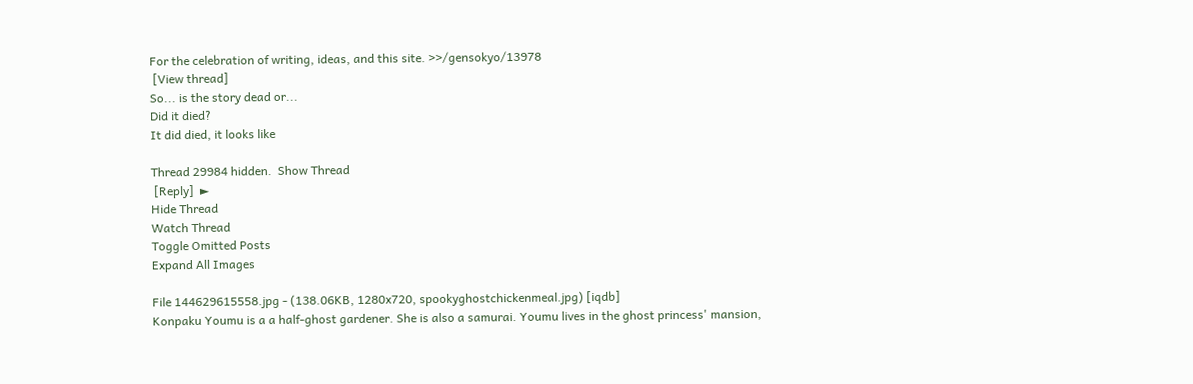For the celebration of writing, ideas, and this site. >>/gensokyo/13978
 [View thread]
So... is the story dead or...
Did it died?
It did died, it looks like

Thread 29984 hidden.  Show Thread
 [Reply]  ►
Hide Thread
Watch Thread
Toggle Omitted Posts
Expand All Images

File 144629615558.jpg - (138.06KB, 1280x720, spookyghostchickenmeal.jpg) [iqdb]
Konpaku Youmu is a a half-ghost gardener. She is also a samurai. Youmu lives in the ghost princess' mansion,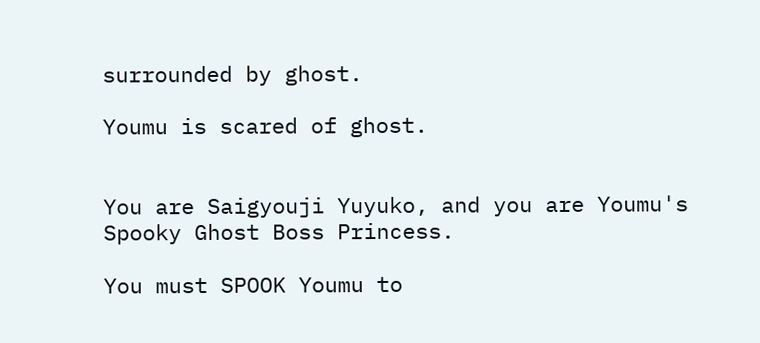surrounded by ghost.

Youmu is scared of ghost.


You are Saigyouji Yuyuko, and you are Youmu's Spooky Ghost Boss Princess.

You must SPOOK Youmu to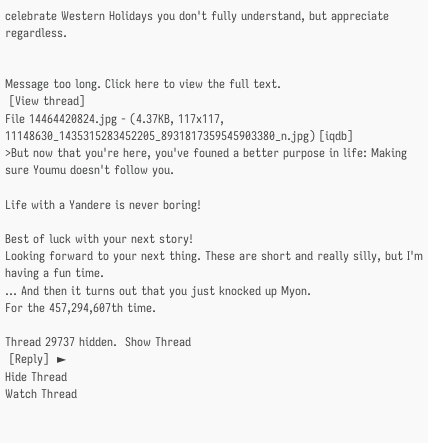celebrate Western Holidays you don't fully understand, but appreciate regardless.


Message too long. Click here to view the full text.
 [View thread]
File 14464420824.jpg - (4.37KB, 117x117, 11148630_1435315283452205_8931817359545903380_n.jpg) [iqdb]
>But now that you're here, you've founed a better purpose in life: Making sure Youmu doesn't follow you.

Life with a Yandere is never boring!

Best of luck with your next story!
Looking forward to your next thing. These are short and really silly, but I'm having a fun time.
... And then it turns out that you just knocked up Myon.
For the 457,294,607th time.

Thread 29737 hidden.  Show Thread
 [Reply]  ►
Hide Thread
Watch Thread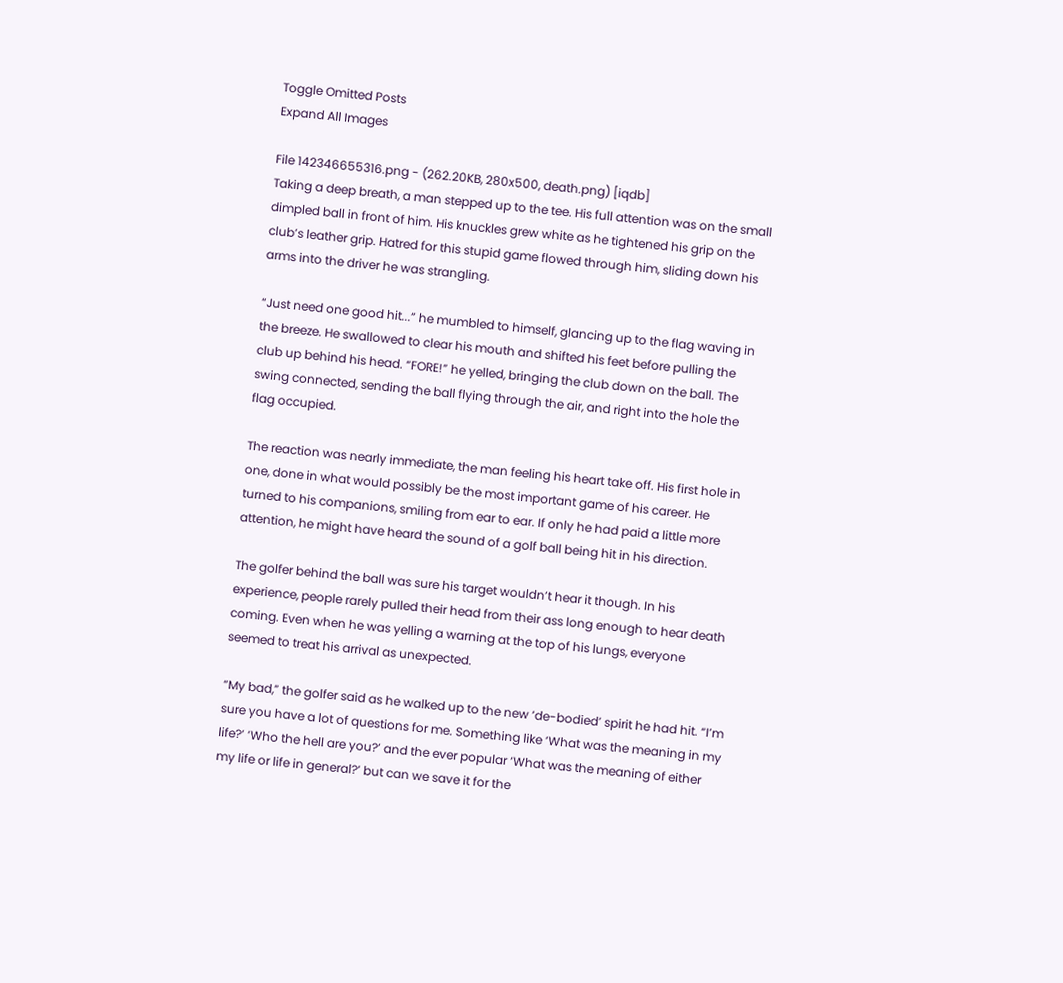Toggle Omitted Posts
Expand All Images

File 142346655316.png - (262.20KB, 280x500, death.png) [iqdb]
Taking a deep breath, a man stepped up to the tee. His full attention was on the small dimpled ball in front of him. His knuckles grew white as he tightened his grip on the club’s leather grip. Hatred for this stupid game flowed through him, sliding down his arms into the driver he was strangling.

“Just need one good hit...” he mumbled to himself, glancing up to the flag waving in the breeze. He swallowed to clear his mouth and shifted his feet before pulling the club up behind his head. “FORE!” he yelled, bringing the club down on the ball. The swing connected, sending the ball flying through the air, and right into the hole the flag occupied.

The reaction was nearly immediate, the man feeling his heart take off. His first hole in one, done in what would possibly be the most important game of his career. He turned to his companions, smiling from ear to ear. If only he had paid a little more attention, he might have heard the sound of a golf ball being hit in his direction.

The golfer behind the ball was sure his target wouldn’t hear it though. In his experience, people rarely pulled their head from their ass long enough to hear death coming. Even when he was yelling a warning at the top of his lungs, everyone seemed to treat his arrival as unexpected.

“My bad,” the golfer said as he walked up to the new ‘de-bodied’ spirit he had hit. “I’m sure you have a lot of questions for me. Something like ‘What was the meaning in my life?’ ‘Who the hell are you?’ and the ever popular ‘What was the meaning of either my life or life in general?’ but can we save it for the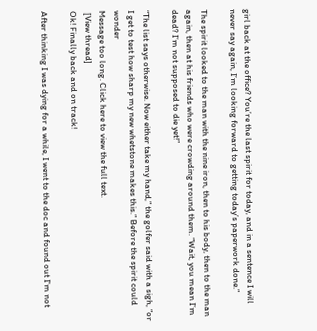girl back at the office? You’re the last spirit for today, and in a sentence I will never say again, I’m looking forward to getting today’s paperwork done.”

The spirit looked to the man with the nine iron, then to his body, then to the man again, then at his friends who were crowding around them. “Wait, you mean I’m dead? I’m not supposed to die yet!”

“The list says otherwise. Now either take my hand,” the golfer said with a sigh, “or I get to test how sharp my new whetstone makes this.” Before the spirit could wonder
Message too long. Click here to view the full text.
 [View thread]
Ok! Finally back and on track!

After thinking I was dying for a while, I went to the doc and found out I'm not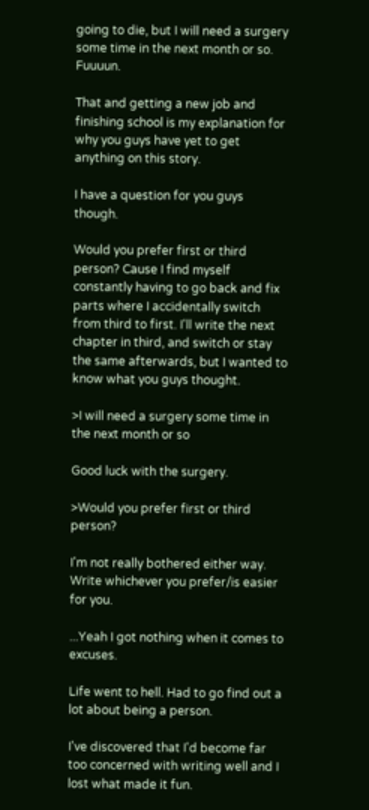going to die, but I will need a surgery some time in the next month or so. Fuuuun.

That and getting a new job and finishing school is my explanation for why you guys have yet to get anything on this story.

I have a question for you guys though.

Would you prefer first or third person? Cause I find myself constantly having to go back and fix parts where I accidentally switch from third to first. I'll write the next chapter in third, and switch or stay the same afterwards, but I wanted to know what you guys thought.

>I will need a surgery some time in the next month or so

Good luck with the surgery.

>Would you prefer first or third person?

I'm not really bothered either way. Write whichever you prefer/is easier for you.

...Yeah I got nothing when it comes to excuses.

Life went to hell. Had to go find out a lot about being a person.

I've discovered that I'd become far too concerned with writing well and I lost what made it fun.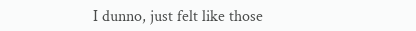I dunno, just felt like those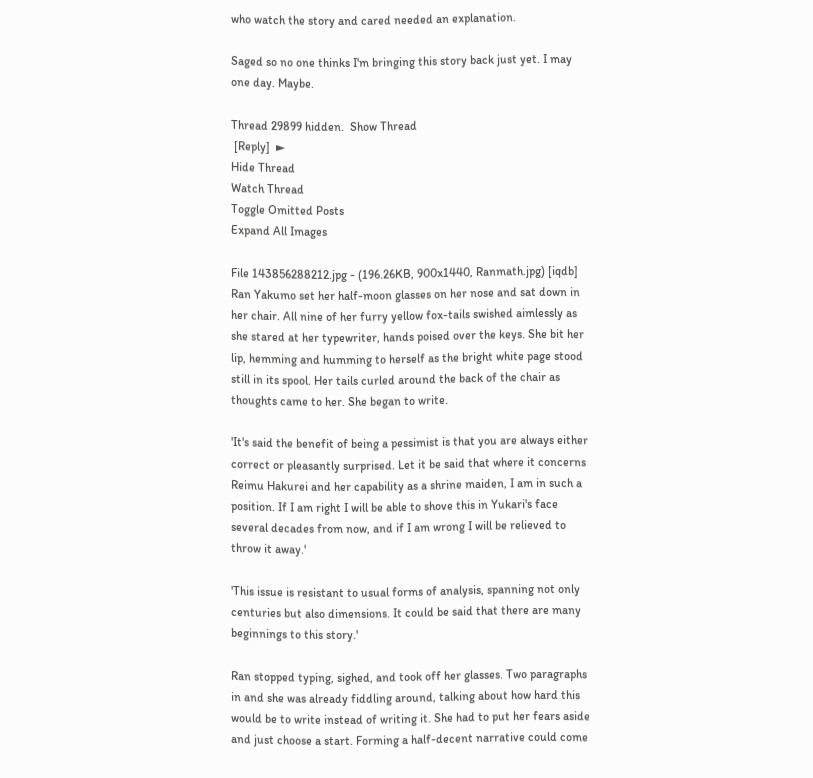who watch the story and cared needed an explanation.

Saged so no one thinks I'm bringing this story back just yet. I may one day. Maybe.

Thread 29899 hidden.  Show Thread
 [Reply]  ►
Hide Thread
Watch Thread
Toggle Omitted Posts
Expand All Images

File 143856288212.jpg - (196.26KB, 900x1440, Ranmath.jpg) [iqdb]
Ran Yakumo set her half-moon glasses on her nose and sat down in her chair. All nine of her furry yellow fox-tails swished aimlessly as she stared at her typewriter, hands poised over the keys. She bit her lip, hemming and humming to herself as the bright white page stood still in its spool. Her tails curled around the back of the chair as thoughts came to her. She began to write.

'It's said the benefit of being a pessimist is that you are always either correct or pleasantly surprised. Let it be said that where it concerns Reimu Hakurei and her capability as a shrine maiden, I am in such a position. If I am right I will be able to shove this in Yukari's face several decades from now, and if I am wrong I will be relieved to throw it away.'

'This issue is resistant to usual forms of analysis, spanning not only centuries but also dimensions. It could be said that there are many beginnings to this story.'

Ran stopped typing, sighed, and took off her glasses. Two paragraphs in and she was already fiddling around, talking about how hard this would be to write instead of writing it. She had to put her fears aside and just choose a start. Forming a half-decent narrative could come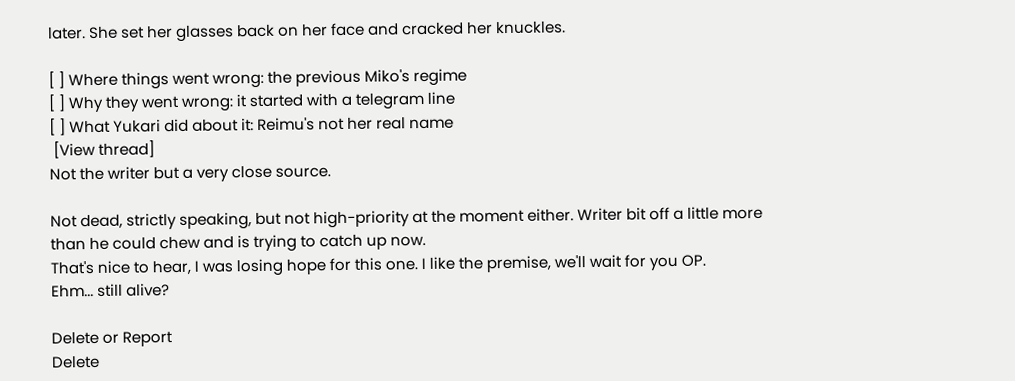later. She set her glasses back on her face and cracked her knuckles.

[ ] Where things went wrong: the previous Miko's regime
[ ] Why they went wrong: it started with a telegram line
[ ] What Yukari did about it: Reimu's not her real name
 [View thread]
Not the writer but a very close source.

Not dead, strictly speaking, but not high-priority at the moment either. Writer bit off a little more than he could chew and is trying to catch up now.
That's nice to hear, I was losing hope for this one. I like the premise, we'll wait for you OP.
Ehm... still alive?

Delete or Report
Delete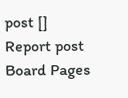post []
Report post
Board Pages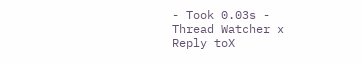- Took 0.03s -
Thread Watcher x
Reply toX